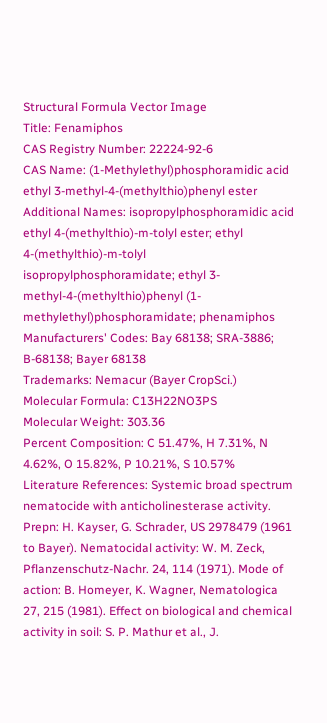Structural Formula Vector Image
Title: Fenamiphos
CAS Registry Number: 22224-92-6
CAS Name: (1-Methylethyl)phosphoramidic acid ethyl 3-methyl-4-(methylthio)phenyl ester
Additional Names: isopropylphosphoramidic acid ethyl 4-(methylthio)-m-tolyl ester; ethyl 4-(methylthio)-m-tolyl isopropylphosphoramidate; ethyl 3-methyl-4-(methylthio)phenyl (1-methylethyl)phosphoramidate; phenamiphos
Manufacturers' Codes: Bay 68138; SRA-3886; B-68138; Bayer 68138
Trademarks: Nemacur (Bayer CropSci.)
Molecular Formula: C13H22NO3PS
Molecular Weight: 303.36
Percent Composition: C 51.47%, H 7.31%, N 4.62%, O 15.82%, P 10.21%, S 10.57%
Literature References: Systemic broad spectrum nematocide with anticholinesterase activity. Prepn: H. Kayser, G. Schrader, US 2978479 (1961 to Bayer). Nematocidal activity: W. M. Zeck, Pflanzenschutz-Nachr. 24, 114 (1971). Mode of action: B. Homeyer, K. Wagner, Nematologica 27, 215 (1981). Effect on biological and chemical activity in soil: S. P. Mathur et al., J.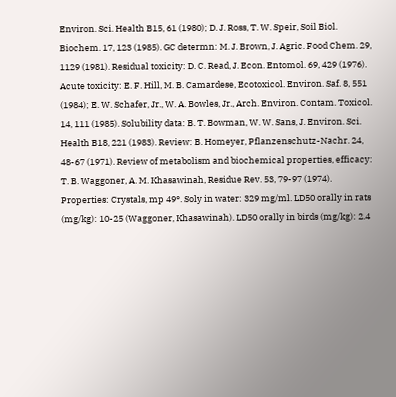Environ. Sci. Health B15, 61 (1980); D. J. Ross, T. W. Speir, Soil Biol. Biochem. 17, 123 (1985). GC determn: M. J. Brown, J. Agric. Food Chem. 29, 1129 (1981). Residual toxicity: D. C. Read, J. Econ. Entomol. 69, 429 (1976). Acute toxicity: E. F. Hill, M. B. Camardese, Ecotoxicol. Environ. Saf. 8, 551 (1984); E. W. Schafer, Jr., W. A. Bowles, Jr., Arch. Environ. Contam. Toxicol. 14, 111 (1985). Solubility data: B. T. Bowman, W. W. Sans, J. Environ. Sci. Health B18, 221 (1983). Review: B. Homeyer, Pflanzenschutz-Nachr. 24, 48-67 (1971). Review of metabolism and biochemical properties, efficacy: T. B. Waggoner, A. M. Khasawinah, Residue Rev. 53, 79-97 (1974).
Properties: Crystals, mp 49°. Soly in water: 329 mg/ml. LD50 orally in rats (mg/kg): 10-25 (Waggoner, Khasawinah). LD50 orally in birds (mg/kg): 2.4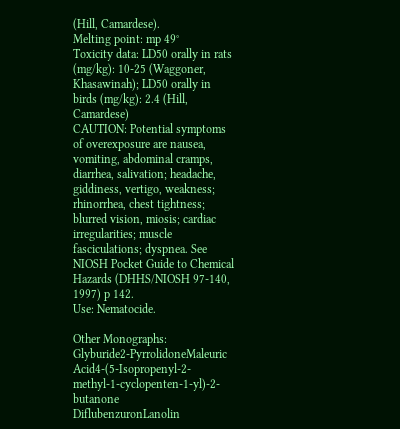(Hill, Camardese).
Melting point: mp 49°
Toxicity data: LD50 orally in rats (mg/kg): 10-25 (Waggoner, Khasawinah); LD50 orally in birds (mg/kg): 2.4 (Hill, Camardese)
CAUTION: Potential symptoms of overexposure are nausea, vomiting, abdominal cramps, diarrhea, salivation; headache, giddiness, vertigo, weakness; rhinorrhea, chest tightness; blurred vision, miosis; cardiac irregularities; muscle fasciculations; dyspnea. See NIOSH Pocket Guide to Chemical Hazards (DHHS/NIOSH 97-140, 1997) p 142.
Use: Nematocide.

Other Monographs:
Glyburide2-PyrrolidoneMaleuric Acid4-(5-Isopropenyl-2-methyl-1-cyclopenten-1-yl)-2-butanone
DiflubenzuronLanolin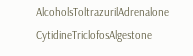AlcoholsToltrazurilAdrenalone
CytidineTriclofosAlgestone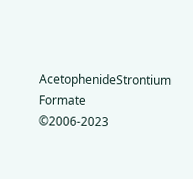AcetophenideStrontium Formate
©2006-2023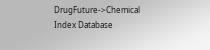DrugFuture->Chemical Index Database